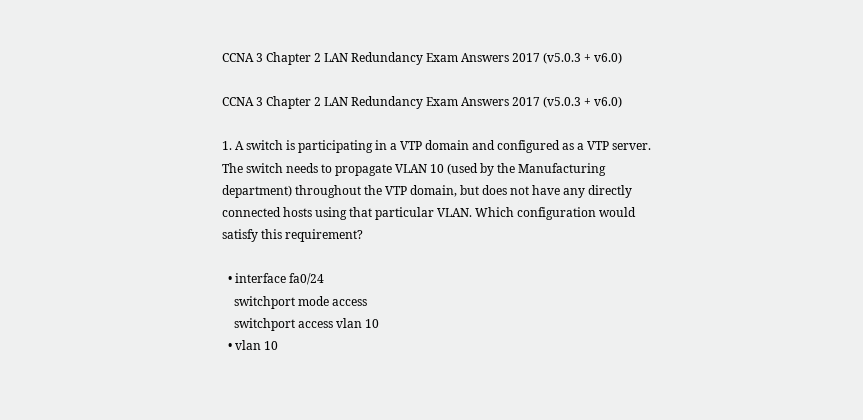CCNA 3 Chapter 2 LAN Redundancy Exam Answers 2017 (v5.0.3 + v6.0)

CCNA 3 Chapter 2 LAN Redundancy Exam Answers 2017 (v5.0.3 + v6.0)

1. A switch is participating in a VTP domain and configured as a VTP server. The switch needs to propagate VLAN 10 (used by the Manufacturing department) throughout the VTP domain, but does not have any directly connected hosts using that particular VLAN. Which configuration would satisfy this requirement?

  • interface fa0/24
    switchport mode access
    switchport access vlan 10
  • vlan 10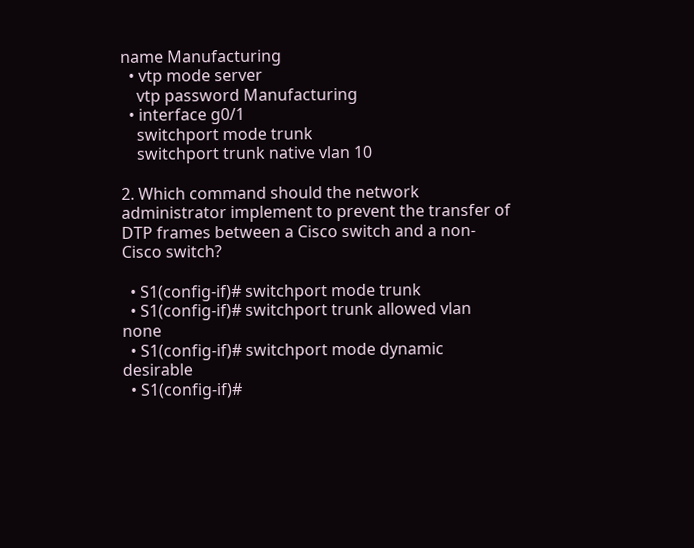name Manufacturing
  • vtp mode server
    vtp password Manufacturing
  • interface g0/1
    switchport mode trunk
    switchport trunk native vlan 10

2. Which command should the network administrator implement to prevent the transfer of DTP frames between a Cisco switch and a non-Cisco switch?

  • S1(config-if)# switchport mode trunk
  • S1(config-if)# switchport trunk allowed vlan none
  • S1(config-if)# switchport mode dynamic desirable
  • S1(config-if)#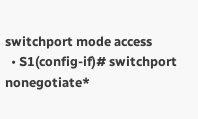switchport mode access
  • S1(config-if)# switchport nonegotiate*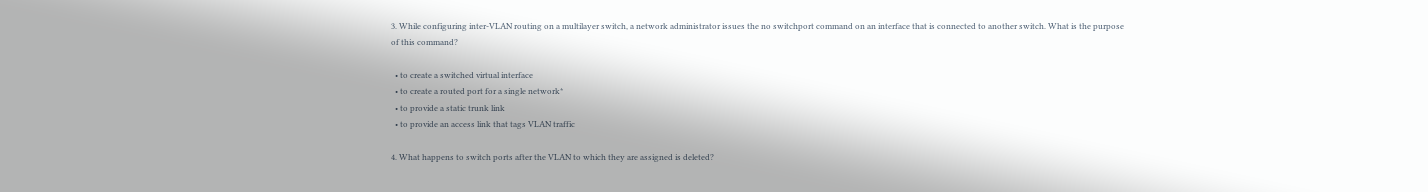3. While configuring inter-VLAN routing on a multilayer switch, a network administrator issues the no switchport command on an interface that is connected to another switch. What is the purpose of this command?

  • to create a switched virtual interface
  • to create a routed port for a single network*
  • to provide a static trunk link
  • to provide an access link that tags VLAN traffic

4. What happens to switch ports after the VLAN to which they are assigned is deleted?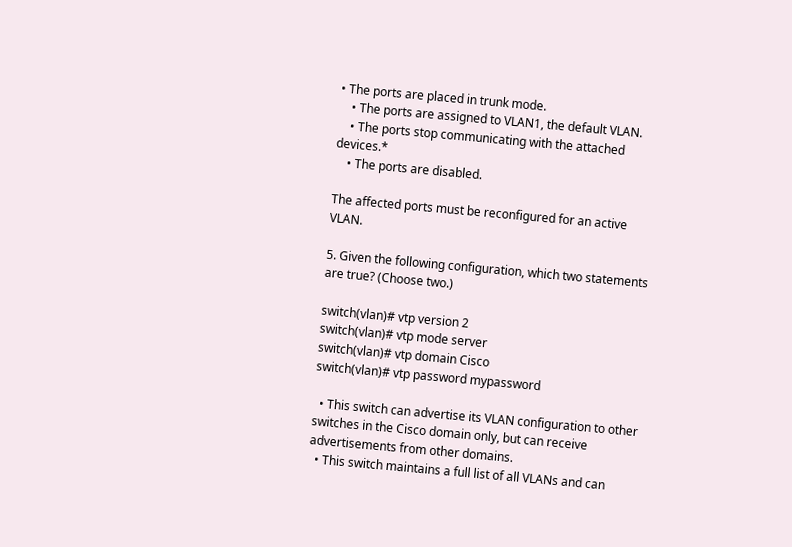• The ports are placed in trunk mode.
    • The ports are assigned to VLAN1, the default VLAN.
    • The ports stop communicating with the attached devices.*
    • The ports are disabled.

The affected ports must be reconfigured for an active VLAN.

5. Given the following configuration, which two statements are true? (Choose two.)

switch(vlan)# vtp version 2
switch(vlan)# vtp mode server
switch(vlan)# vtp domain Cisco
switch(vlan)# vtp password mypassword

  • This switch can advertise its VLAN configuration to other switches in the Cisco domain only, but can receive advertisements from other domains.
  • This switch maintains a full list of all VLANs and can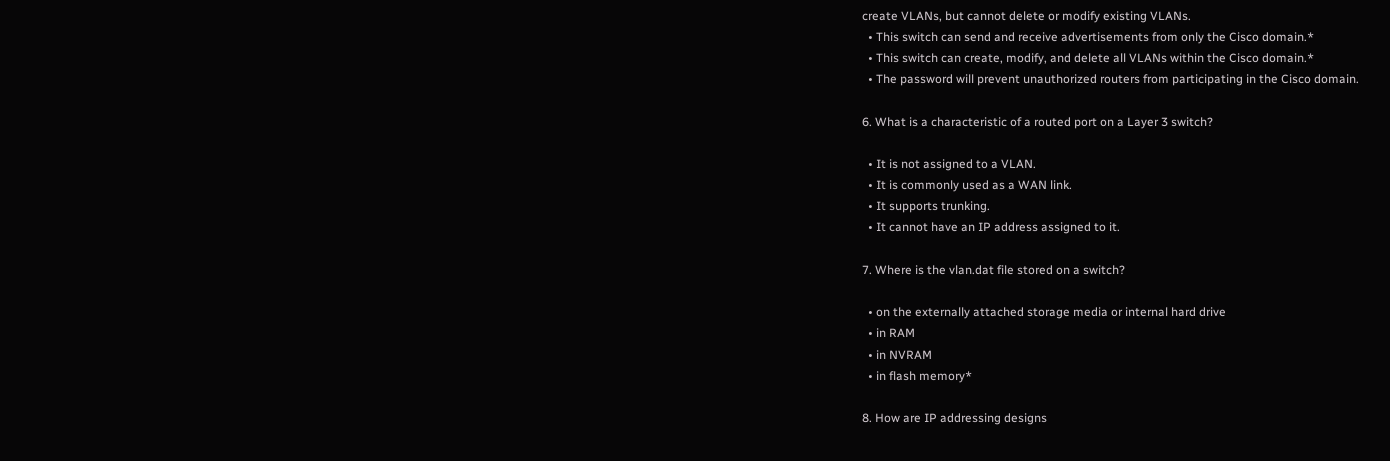create VLANs, but cannot delete or modify existing VLANs.
  • This switch can send and receive advertisements from only the Cisco domain.*
  • This switch can create, modify, and delete all VLANs within the Cisco domain.*
  • The password will prevent unauthorized routers from participating in the Cisco domain.

6. What is a characteristic of a routed port on a Layer 3 switch?

  • It is not assigned to a VLAN.
  • It is commonly used as a WAN link.
  • It supports trunking.
  • It cannot have an IP address assigned to it.

7. Where is the vlan.dat file stored on a switch?

  • on the externally attached storage media or internal hard drive
  • in RAM
  • in NVRAM
  • in flash memory*

8. How are IP addressing designs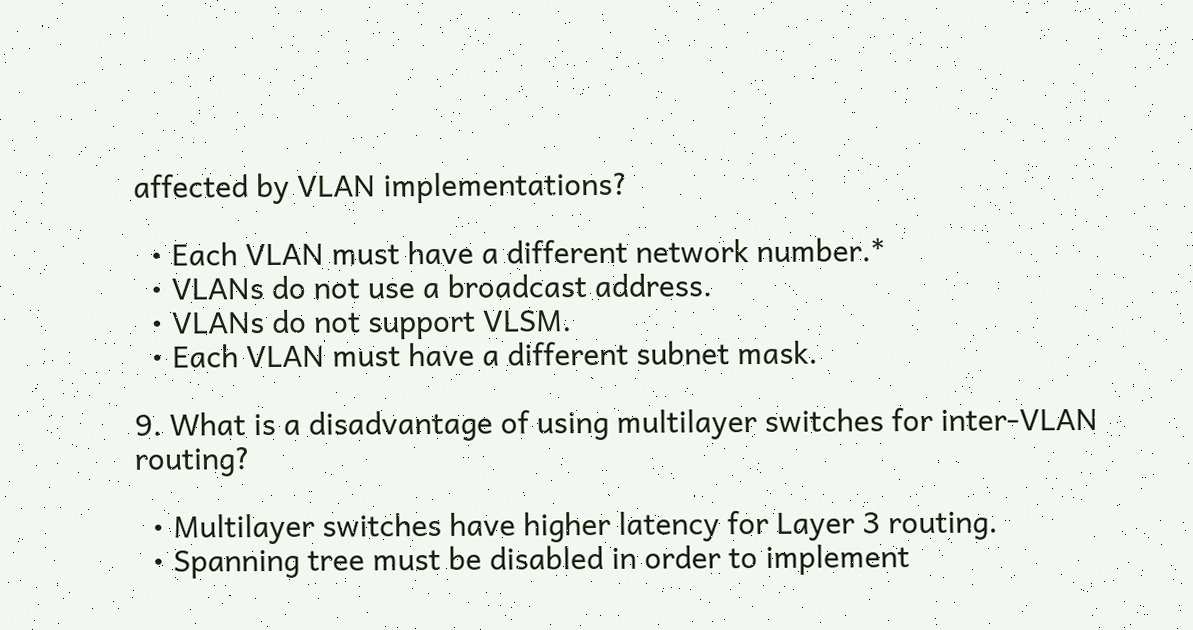affected by VLAN implementations?

  • Each VLAN must have a different network number.*
  • VLANs do not use a broadcast address.
  • VLANs do not support VLSM.
  • Each VLAN must have a different subnet mask.

9. What is a disadvantage of using multilayer switches for inter-VLAN routing?

  • Multilayer switches have higher latency for Layer 3 routing.
  • Spanning tree must be disabled in order to implement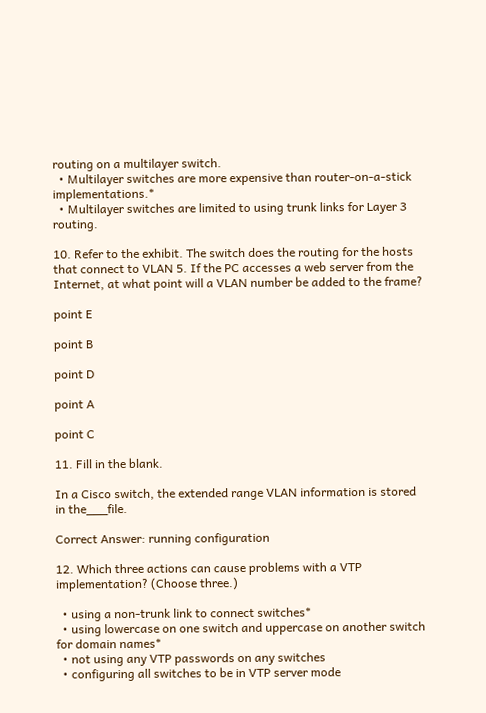routing on a multilayer switch.
  • Multilayer switches are more expensive than router-on-a-stick implementations.*
  • Multilayer switches are limited to using trunk links for Layer 3 routing.

10. Refer to the exhibit. The switch does the routing for the hosts that connect to VLAN 5. If the PC accesses a web server from the Internet, at what point will a VLAN number be added to the frame?

point E

point B

point D

point A

point C

11. Fill in the blank.

In a Cisco switch, the extended range VLAN information is stored in the___file.

Correct Answer: running configuration

12. Which three actions can cause problems with a VTP implementation? (Choose three.)

  • using a non-trunk link to connect switches*
  • using lowercase on one switch and uppercase on another switch for domain names*
  • not using any VTP passwords on any switches
  • configuring all switches to be in VTP server mode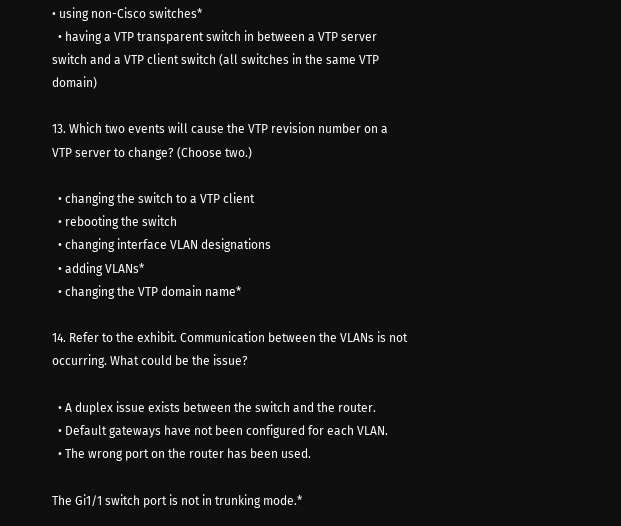• using non-Cisco switches*
  • having a VTP transparent switch in between a VTP server switch and a VTP client switch (all switches in the same VTP domain)

13. Which two events will cause the VTP revision number on a VTP server to change? (Choose two.)

  • changing the switch to a VTP client
  • rebooting the switch
  • changing interface VLAN designations
  • adding VLANs*
  • changing the VTP domain name*

14. Refer to the exhibit. Communication between the VLANs is not occurring. What could be the issue?

  • A duplex issue exists between the switch and the router.
  • Default gateways have not been configured for each VLAN.
  • The wrong port on the router has been used.

The Gi1/1 switch port is not in trunking mode.*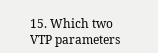15. Which two VTP parameters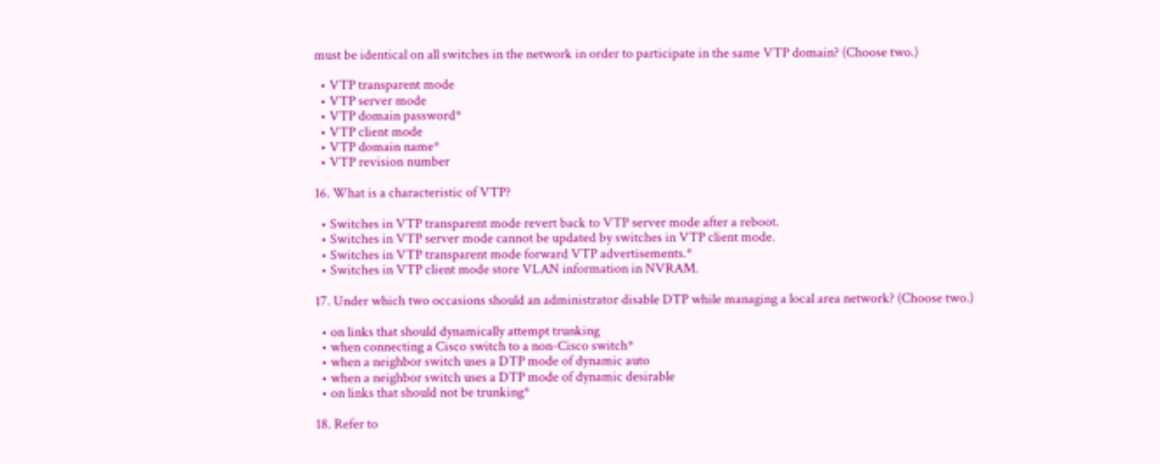must be identical on all switches in the network in order to participate in the same VTP domain? (Choose two.)

  • VTP transparent mode
  • VTP server mode
  • VTP domain password*
  • VTP client mode
  • VTP domain name*
  • VTP revision number

16. What is a characteristic of VTP?

  • Switches in VTP transparent mode revert back to VTP server mode after a reboot.
  • Switches in VTP server mode cannot be updated by switches in VTP client mode.
  • Switches in VTP transparent mode forward VTP advertisements.*
  • Switches in VTP client mode store VLAN information in NVRAM.

17. Under which two occasions should an administrator disable DTP while managing a local area network? (Choose two.)

  • on links that should dynamically attempt trunking
  • when connecting a Cisco switch to a non-Cisco switch*
  • when a neighbor switch uses a DTP mode of dynamic auto
  • when a neighbor switch uses a DTP mode of dynamic desirable
  • on links that should not be trunking*

18. Refer to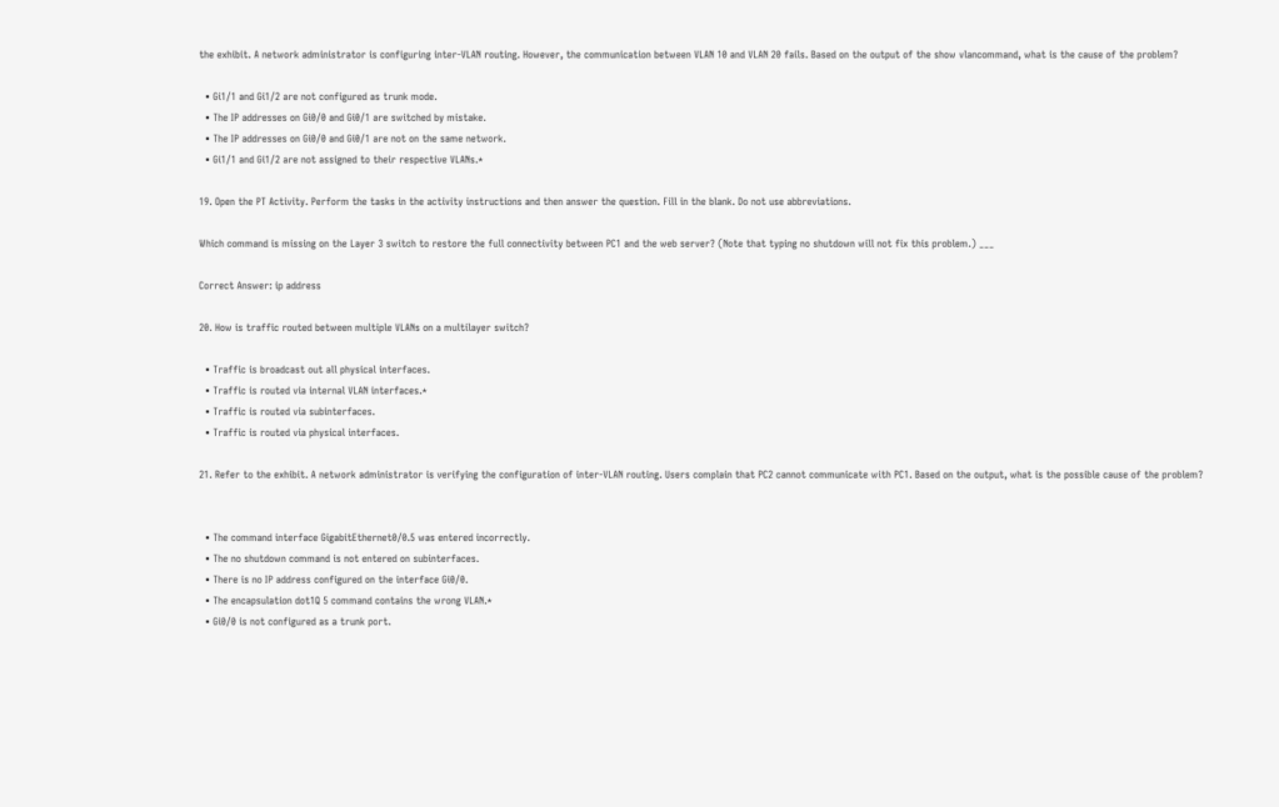the exhibit. A network administrator is configuring inter-VLAN routing. However, the communication between VLAN 10 and VLAN 20 fails. Based on the output of the show vlancommand, what is the cause of the problem?

  • Gi1/1 and Gi1/2 are not configured as trunk mode.
  • The IP addresses on Gi0/0 and Gi0/1 are switched by mistake.
  • The IP addresses on Gi0/0 and Gi0/1 are not on the same network.
  • Gi1/1 and Gi1/2 are not assigned to their respective VLANs.*

19. Open the PT Activity. Perform the tasks in the activity instructions and then answer the question. Fill in the blank. Do not use abbreviations.

Which command is missing on the Layer 3 switch to restore the full connectivity between PC1 and the web server? (Note that typing no shutdown will not fix this problem.) ___

Correct Answer: ip address

20. How is traffic routed between multiple VLANs on a multilayer switch?

  • Traffic is broadcast out all physical interfaces.
  • Traffic is routed via internal VLAN interfaces.*
  • Traffic is routed via subinterfaces.
  • Traffic is routed via physical interfaces.

21. Refer to the exhibit. A network administrator is verifying the configuration of inter-VLAN routing. Users complain that PC2 cannot communicate with PC1. Based on the output, what is the possible cause of the problem?


  • The command interface GigabitEthernet0/0.5 was entered incorrectly.
  • The no shutdown command is not entered on subinterfaces.
  • There is no IP address configured on the interface Gi0/0.
  • The encapsulation dot1Q 5 command contains the wrong VLAN.*
  • Gi0/0 is not configured as a trunk port.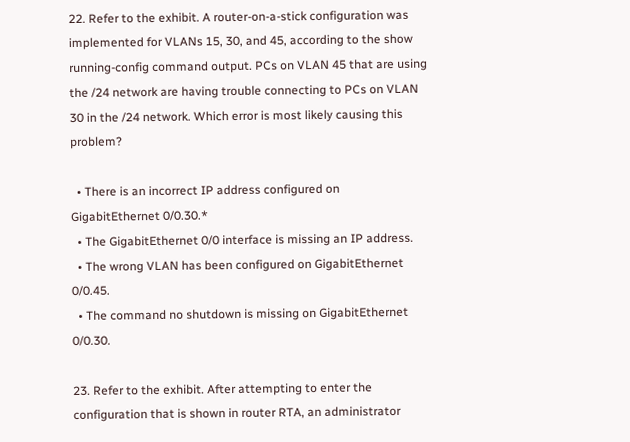22. Refer to the exhibit. A router-on-a-stick configuration was implemented for VLANs 15, 30, and 45, according to the show running-config command output. PCs on VLAN 45 that are using the /24 network are having trouble connecting to PCs on VLAN 30 in the /24 network. Which error is most likely causing this problem?

  • There is an incorrect IP address configured on GigabitEthernet 0/0.30.*
  • The GigabitEthernet 0/0 interface is missing an IP address.
  • The wrong VLAN has been configured on GigabitEthernet 0/0.45.
  • The command no shutdown is missing on GigabitEthernet 0/0.30.

23. Refer to the exhibit. After attempting to enter the configuration that is shown in router RTA, an administrator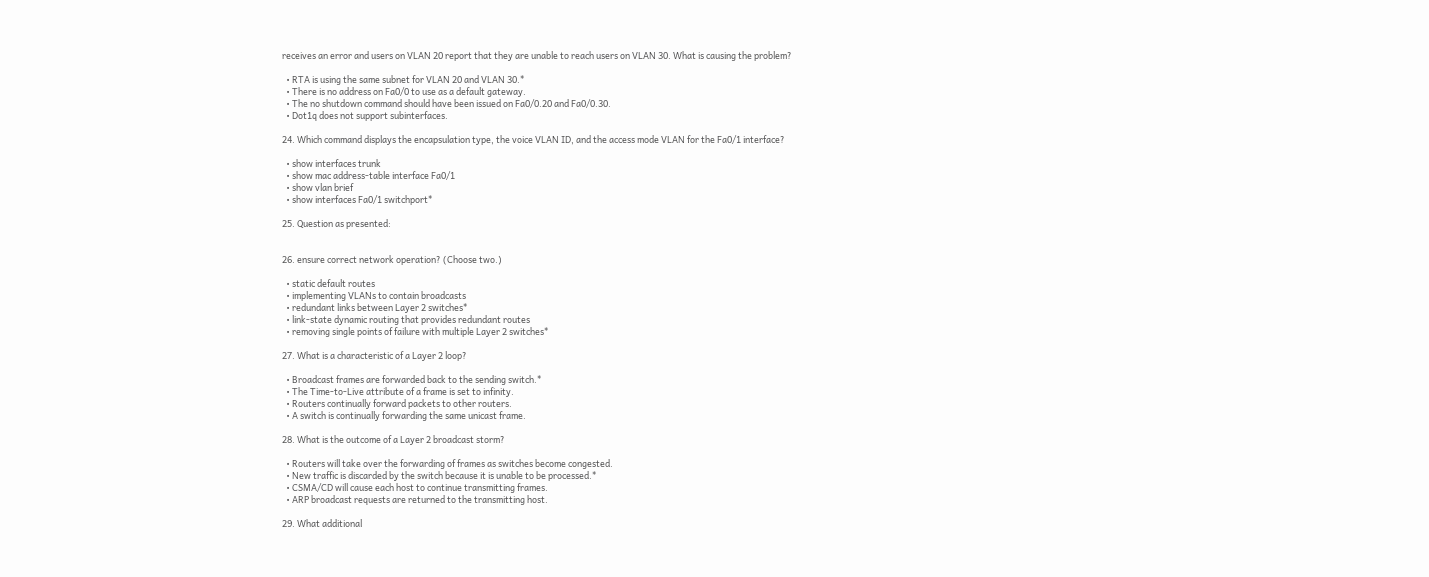receives an error and users on VLAN 20 report that they are unable to reach users on VLAN 30. What is causing the problem?

  • RTA is using the same subnet for VLAN 20 and VLAN 30.*
  • There is no address on Fa0/0 to use as a default gateway.
  • The no shutdown command should have been issued on Fa0/0.20 and Fa0/0.30.
  • Dot1q does not support subinterfaces.

24. Which command displays the encapsulation type, the voice VLAN ID, and the access mode VLAN for the Fa0/1 interface?

  • show interfaces trunk
  • show mac address-table interface Fa0/1
  • show vlan brief
  • show interfaces Fa0/1 switchport*

25. Question as presented:


26. ensure correct network operation? (Choose two.)

  • static default routes
  • implementing VLANs to contain broadcasts
  • redundant links between Layer 2 switches*
  • link-state dynamic routing that provides redundant routes
  • removing single points of failure with multiple Layer 2 switches*

27. What is a characteristic of a Layer 2 loop?

  • Broadcast frames are forwarded back to the sending switch.*
  • The Time-to-Live attribute of a frame is set to infinity.
  • Routers continually forward packets to other routers.
  • A switch is continually forwarding the same unicast frame.

28. What is the outcome of a Layer 2 broadcast storm?

  • Routers will take over the forwarding of frames as switches become congested.
  • New traffic is discarded by the switch because it is unable to be processed.*
  • CSMA/CD will cause each host to continue transmitting frames.
  • ARP broadcast requests are returned to the transmitting host.

29. What additional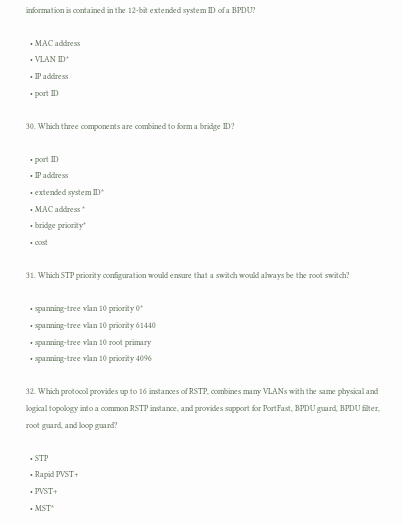information is contained in the 12-bit extended system ID of a BPDU?

  • MAC address
  • VLAN ID*
  • IP address
  • port ID

30. Which three components are combined to form a bridge ID?

  • port ID
  • IP address
  • extended system ID*
  • MAC address *
  • bridge priority*
  • cost

31. Which STP priority configuration would ensure that a switch would always be the root switch?

  • spanning-tree vlan 10 priority 0*
  • spanning-tree vlan 10 priority 61440
  • spanning-tree vlan 10 root primary
  • spanning-tree vlan 10 priority 4096

32. Which protocol provides up to 16 instances of RSTP, combines many VLANs with the same physical and logical topology into a common RSTP instance, and provides support for PortFast, BPDU guard, BPDU filter, root guard, and loop guard?

  • STP
  • Rapid PVST+
  • PVST+
  • MST*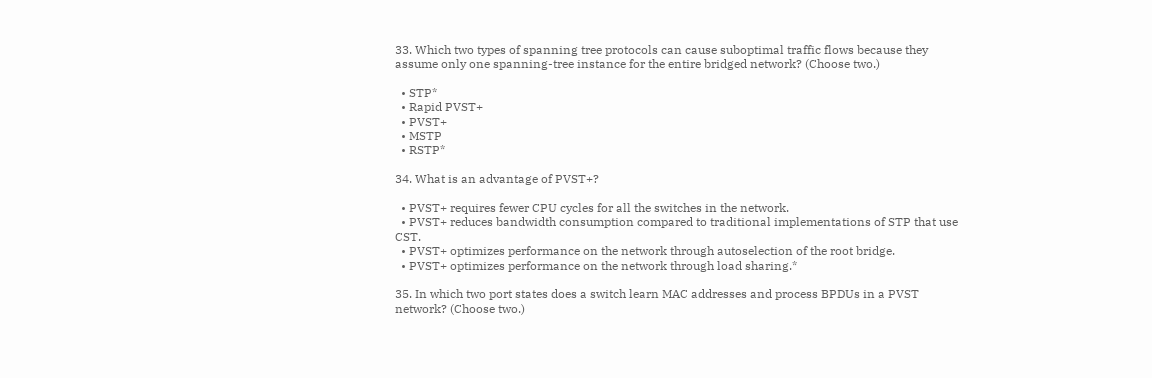33. Which two types of spanning tree protocols can cause suboptimal traffic flows because they assume only one spanning-tree instance for the entire bridged network? (Choose two.)

  • STP*
  • Rapid PVST+
  • PVST+
  • MSTP
  • RSTP*

34. What is an advantage of PVST+?

  • PVST+ requires fewer CPU cycles for all the switches in the network.
  • PVST+ reduces bandwidth consumption compared to traditional implementations of STP that use CST.
  • PVST+ optimizes performance on the network through autoselection of the root bridge.
  • PVST+ optimizes performance on the network through load sharing.*

35. In which two port states does a switch learn MAC addresses and process BPDUs in a PVST network? (Choose two.)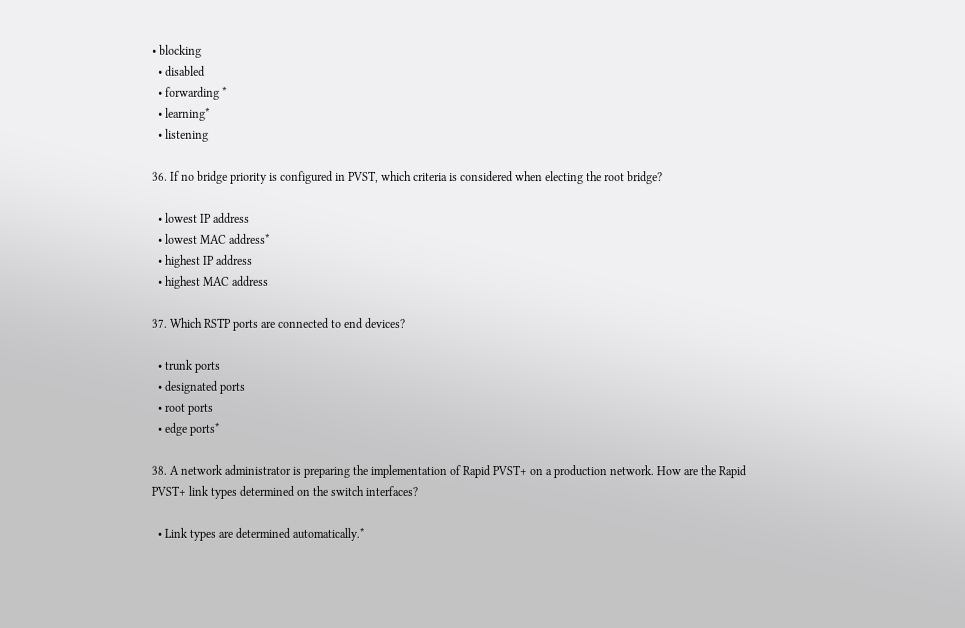• blocking
  • disabled
  • forwarding *
  • learning*
  • listening

36. If no bridge priority is configured in PVST, which criteria is considered when electing the root bridge?

  • lowest IP address
  • lowest MAC address*
  • highest IP address
  • highest MAC address

37. Which RSTP ports are connected to end devices?

  • trunk ports
  • designated ports
  • root ports
  • edge ports*

38. A network administrator is preparing the implementation of Rapid PVST+ on a production network. How are the Rapid PVST+ link types determined on the switch interfaces?

  • Link types are determined automatically.*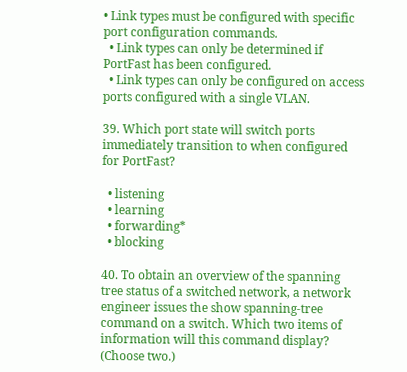• Link types must be configured with specific port configuration commands.
  • Link types can only be determined if PortFast has been configured.
  • Link types can only be configured on access ports configured with a single VLAN.

39. Which port state will switch ports immediately transition to when configured for PortFast?

  • listening
  • learning
  • forwarding*
  • blocking

40. To obtain an overview of the spanning tree status of a switched network, a network engineer issues the show spanning-tree command on a switch. Which two items of information will this command display? (Choose two.)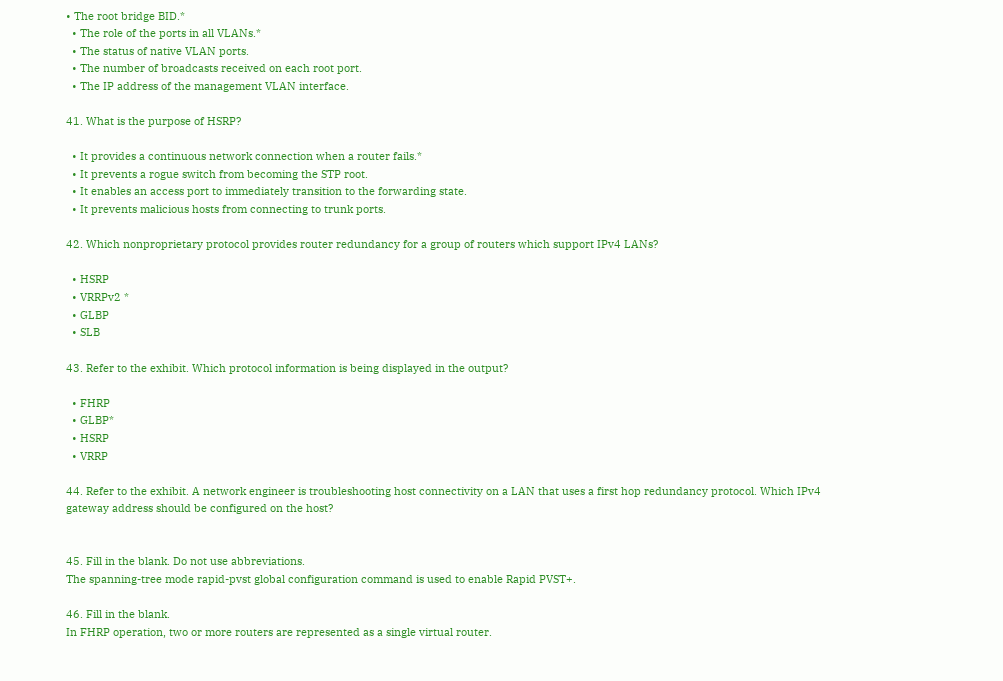• The root bridge BID.*
  • The role of the ports in all VLANs.*
  • The status of native VLAN ports.
  • The number of broadcasts received on each root port.
  • The IP address of the management VLAN interface.

41. What is the purpose of HSRP?

  • It provides a continuous network connection when a router fails.*
  • It prevents a rogue switch from becoming the STP root.
  • It enables an access port to immediately transition to the forwarding state.
  • It prevents malicious hosts from connecting to trunk ports.

42. Which nonproprietary protocol provides router redundancy for a group of routers which support IPv4 LANs?

  • HSRP
  • VRRPv2 *
  • GLBP
  • SLB

43. Refer to the exhibit. Which protocol information is being displayed in the output?

  • FHRP
  • GLBP*
  • HSRP
  • VRRP

44. Refer to the exhibit. A network engineer is troubleshooting host connectivity on a LAN that uses a first hop redundancy protocol. Which IPv4 gateway address should be configured on the host?


45. Fill in the blank. Do not use abbreviations.
The spanning-tree mode rapid-pvst global configuration command is used to enable Rapid PVST+.

46. Fill in the blank.
In FHRP operation, two or more routers are represented as a single virtual router.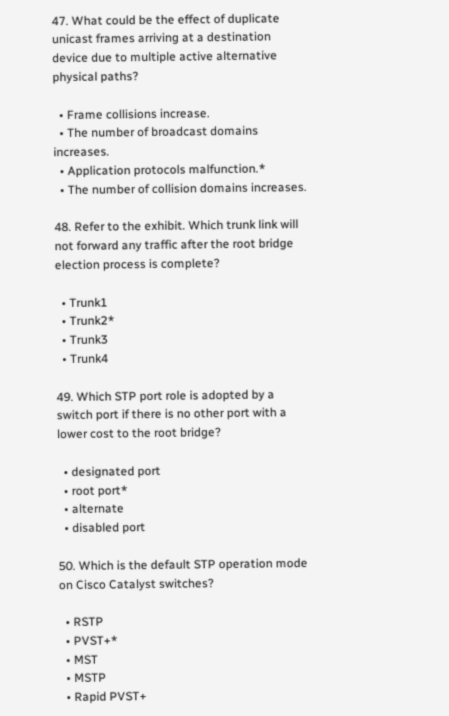47. What could be the effect of duplicate unicast frames arriving at a destination device due to multiple active alternative physical paths?

  • Frame collisions increase.
  • The number of broadcast domains increases.
  • Application protocols malfunction.*
  • The number of collision domains increases.

48. Refer to the exhibit. Which trunk link will not forward any traffic after the root bridge election process is complete?

  • Trunk1
  • Trunk2*
  • Trunk3
  • Trunk4

49. Which STP port role is adopted by a switch port if there is no other port with a lower cost to the root bridge?

  • designated port
  • root port*
  • alternate
  • disabled port

50. Which is the default STP operation mode on Cisco Catalyst switches?

  • RSTP
  • PVST+*
  • MST
  • MSTP
  • Rapid PVST+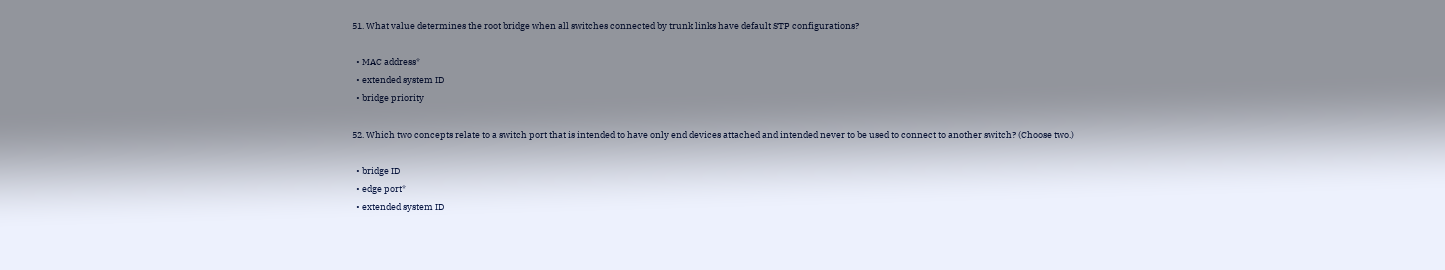51. What value determines the root bridge when all switches connected by trunk links have default STP configurations?

  • MAC address*
  • extended system ID
  • bridge priority

52. Which two concepts relate to a switch port that is intended to have only end devices attached and intended never to be used to connect to another switch? (Choose two.)

  • bridge ID
  • edge port*
  • extended system ID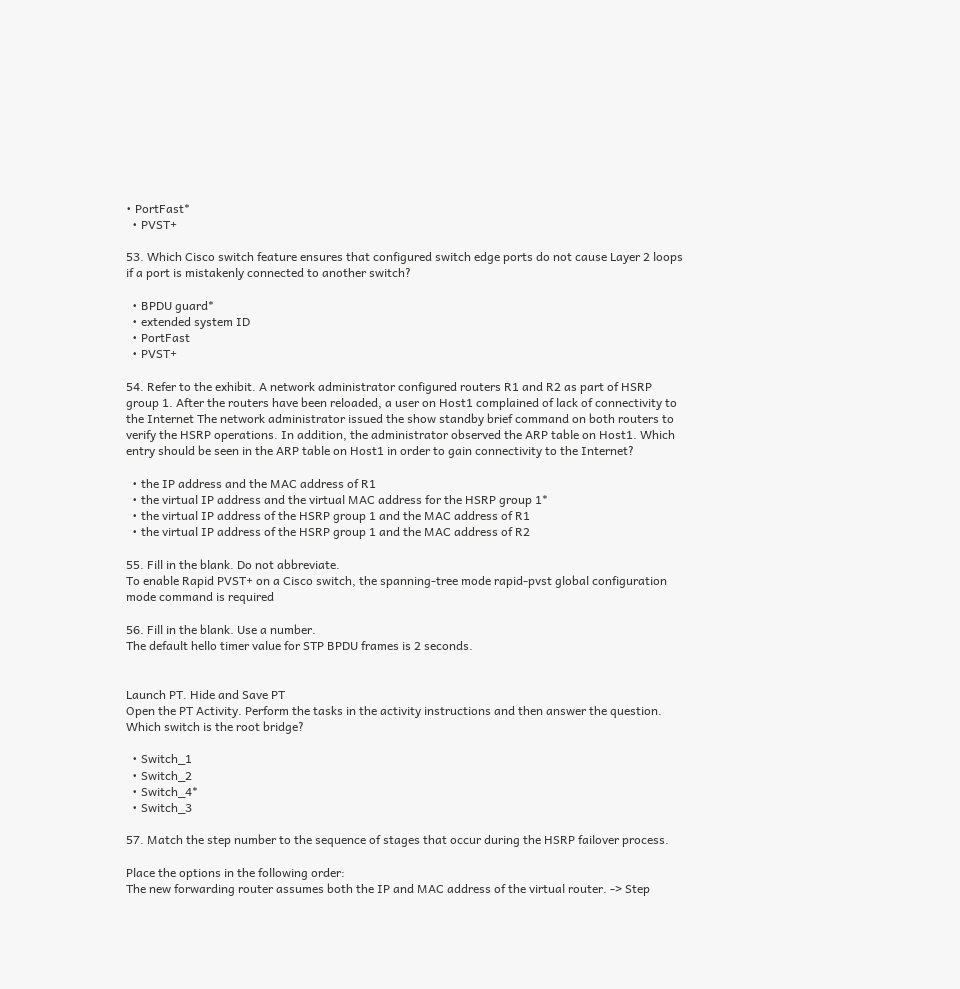• PortFast*
  • PVST+

53. Which Cisco switch feature ensures that configured switch edge ports do not cause Layer 2 loops if a port is mistakenly connected to another switch?

  • BPDU guard*
  • extended system ID
  • PortFast
  • PVST+

54. Refer to the exhibit. A network administrator configured routers R1 and R2 as part of HSRP group 1. After the routers have been reloaded, a user on Host1 complained of lack of connectivity to the Internet The network administrator issued the show standby brief command on both routers to verify the HSRP operations. In addition, the administrator observed the ARP table on Host1. Which entry should be seen in the ARP table on Host1 in order to gain connectivity to the Internet?

  • the IP address and the MAC address of R1
  • the virtual IP address and the virtual MAC address for the HSRP group 1*
  • the virtual IP address of the HSRP group 1 and the MAC address of R1
  • the virtual IP address of the HSRP group 1 and the MAC address of R2

55. Fill in the blank. Do not abbreviate.
To enable Rapid PVST+ on a Cisco switch, the spanning-tree mode rapid-pvst global configuration mode command is required

56. Fill in the blank. Use a number.
The default hello timer value for STP BPDU frames is 2 seconds.


Launch PT. Hide and Save PT
Open the PT Activity. Perform the tasks in the activity instructions and then answer the question.
Which switch is the root bridge?

  • Switch_1
  • Switch_2
  • Switch_4*
  • Switch_3

57. Match the step number to the sequence of stages that occur during the HSRP failover process.

Place the options in the following order:
The new forwarding router assumes both the IP and MAC address of the virtual router. -> Step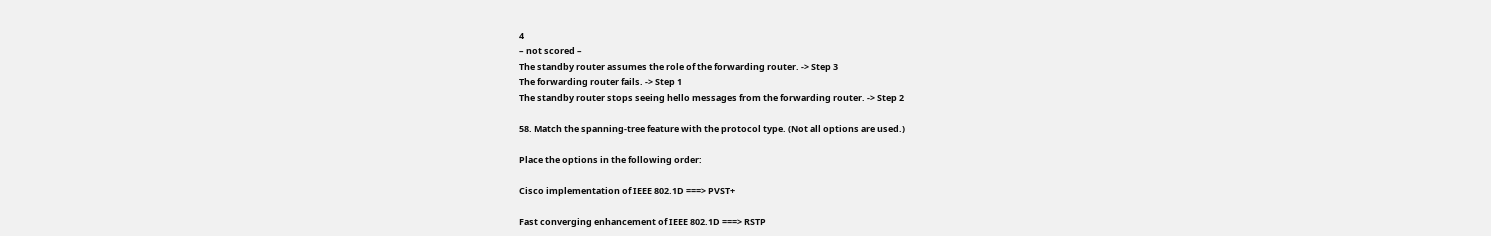4
– not scored –
The standby router assumes the role of the forwarding router. -> Step 3
The forwarding router fails. -> Step 1
The standby router stops seeing hello messages from the forwarding router. -> Step 2

58. Match the spanning-tree feature with the protocol type. (Not all options are used.)

Place the options in the following order:

Cisco implementation of IEEE 802.1D ===> PVST+

Fast converging enhancement of IEEE 802.1D ===> RSTP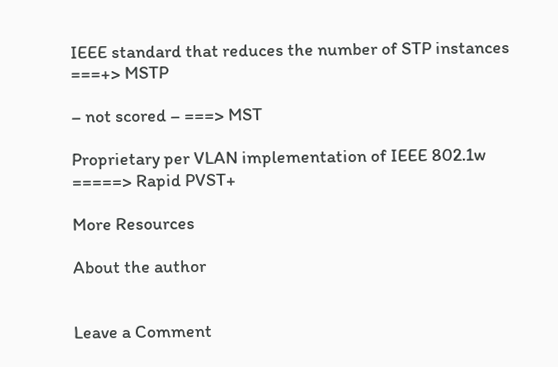IEEE standard that reduces the number of STP instances ===+> MSTP

– not scored – ===> MST

Proprietary per VLAN implementation of IEEE 802.1w =====> Rapid PVST+

More Resources

About the author


Leave a Comment